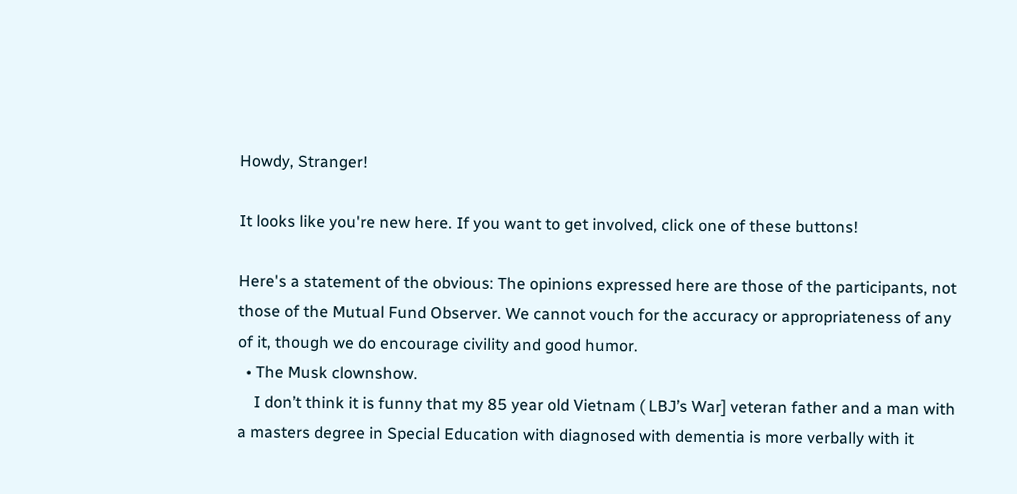Howdy, Stranger!

It looks like you're new here. If you want to get involved, click one of these buttons!

Here's a statement of the obvious: The opinions expressed here are those of the participants, not those of the Mutual Fund Observer. We cannot vouch for the accuracy or appropriateness of any of it, though we do encourage civility and good humor.
  • The Musk clownshow.
    I don’t think it is funny that my 85 year old Vietnam ( LBJ’s War] veteran father and a man with a masters degree in Special Education with diagnosed with dementia is more verbally with it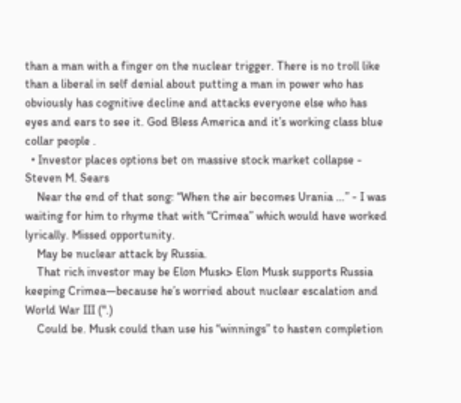than a man with a finger on the nuclear trigger. There is no troll like than a liberal in self denial about putting a man in power who has obviously has cognitive decline and attacks everyone else who has eyes and ears to see it. God Bless America and it’s working class blue collar people .
  • Investor places options bet on massive stock market collapse - Steven M. Sears
    Near the end of that song: “When the air becomes Urania …” - I was waiting for him to rhyme that with “Crimea” which would have worked lyrically. Missed opportunity.
    May be nuclear attack by Russia.
    That rich investor may be Elon Musk> Elon Musk supports Russia keeping Crimea—because he’s worried about nuclear escalation and World War III (''.)
    Could be. Musk could than use his “winnings” to hasten completion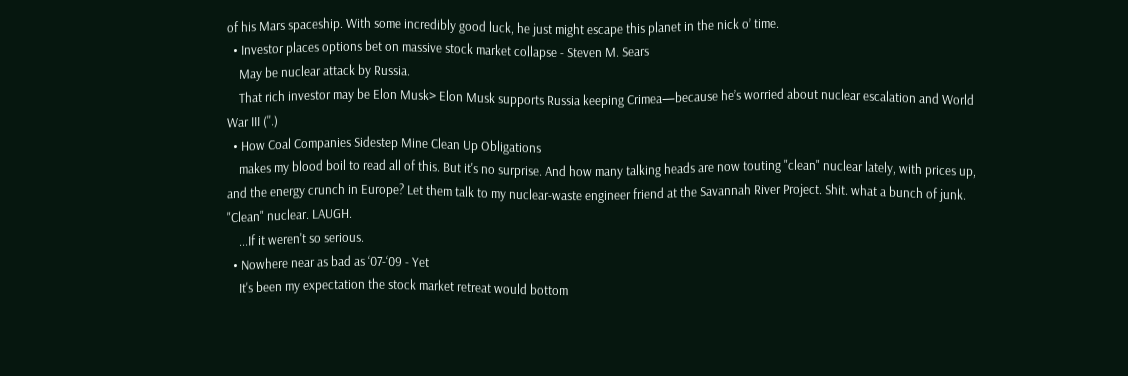of his Mars spaceship. With some incredibly good luck, he just might escape this planet in the nick o’ time.
  • Investor places options bet on massive stock market collapse - Steven M. Sears
    May be nuclear attack by Russia.
    That rich investor may be Elon Musk> Elon Musk supports Russia keeping Crimea—because he’s worried about nuclear escalation and World War III (''.)
  • How Coal Companies Sidestep Mine Clean Up Obligations
    makes my blood boil to read all of this. But it's no surprise. And how many talking heads are now touting "clean" nuclear lately, with prices up, and the energy crunch in Europe? Let them talk to my nuclear-waste engineer friend at the Savannah River Project. Shit. what a bunch of junk. "Clean" nuclear. LAUGH.
    ...If it weren't so serious.
  • Nowhere near as bad as ‘07-‘09 - Yet
    It's been my expectation the stock market retreat would bottom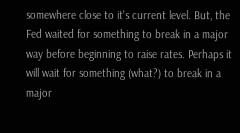somewhere close to it's current level. But, the Fed waited for something to break in a major way before beginning to raise rates. Perhaps it will wait for something (what?) to break in a major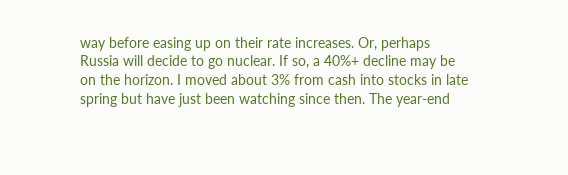way before easing up on their rate increases. Or, perhaps Russia will decide to go nuclear. If so, a 40%+ decline may be on the horizon. I moved about 3% from cash into stocks in late spring but have just been watching since then. The year-end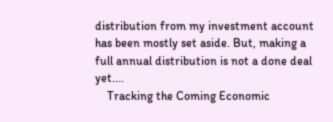distribution from my investment account has been mostly set aside. But, making a full annual distribution is not a done deal yet....
    Tracking the Coming Economic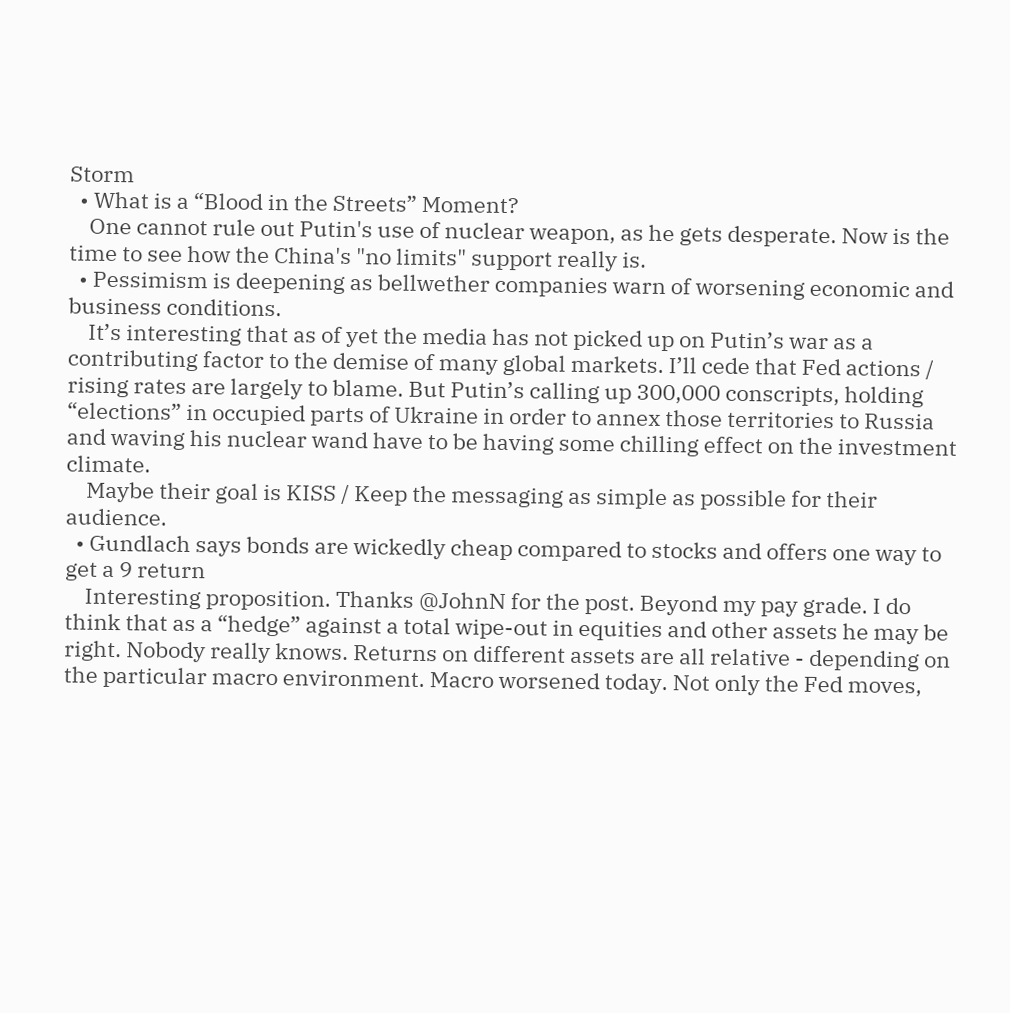Storm
  • What is a “Blood in the Streets” Moment?
    One cannot rule out Putin's use of nuclear weapon, as he gets desperate. Now is the time to see how the China's "no limits" support really is.
  • Pessimism is deepening as bellwether companies warn of worsening economic and business conditions.
    It’s interesting that as of yet the media has not picked up on Putin’s war as a contributing factor to the demise of many global markets. I’ll cede that Fed actions / rising rates are largely to blame. But Putin’s calling up 300,000 conscripts, holding “elections” in occupied parts of Ukraine in order to annex those territories to Russia and waving his nuclear wand have to be having some chilling effect on the investment climate.
    Maybe their goal is KISS / Keep the messaging as simple as possible for their audience.
  • Gundlach says bonds are wickedly cheap compared to stocks and offers one way to get a 9 return
    Interesting proposition. Thanks @JohnN for the post. Beyond my pay grade. I do think that as a “hedge” against a total wipe-out in equities and other assets he may be right. Nobody really knows. Returns on different assets are all relative - depending on the particular macro environment. Macro worsened today. Not only the Fed moves,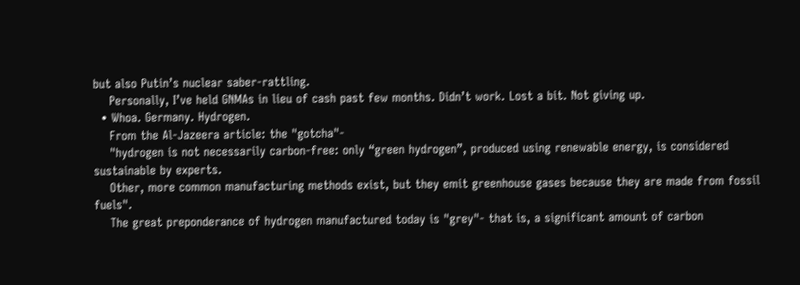but also Putin’s nuclear saber-rattling.
    Personally, I’ve held GNMAs in lieu of cash past few months. Didn’t work. Lost a bit. Not giving up.
  • Whoa. Germany. Hydrogen.
    From the Al-Jazeera article: the "gotcha"-
    "hydrogen is not necessarily carbon-free: only “green hydrogen”, produced using renewable energy, is considered sustainable by experts.
    Other, more common manufacturing methods exist, but they emit greenhouse gases because they are made from fossil fuels".
    The great preponderance of hydrogen manufactured today is "grey"- that is, a significant amount of carbon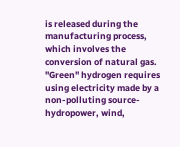is released during the manufacturing process, which involves the conversion of natural gas. "Green" hydrogen requires using electricity made by a non-polluting source- hydropower, wind,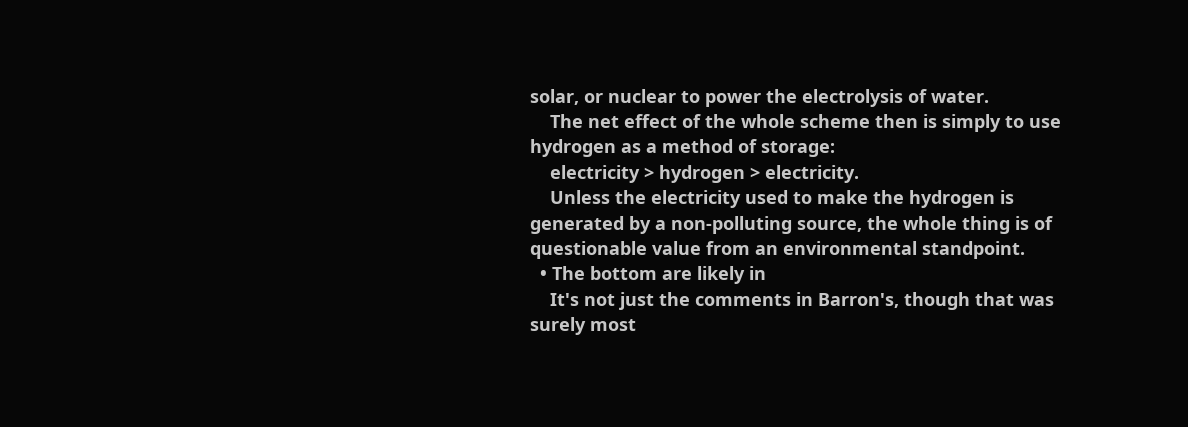solar, or nuclear to power the electrolysis of water.
    The net effect of the whole scheme then is simply to use hydrogen as a method of storage:
    electricity > hydrogen > electricity.
    Unless the electricity used to make the hydrogen is generated by a non-polluting source, the whole thing is of questionable value from an environmental standpoint.
  • The bottom are likely in
    It's not just the comments in Barron's, though that was surely most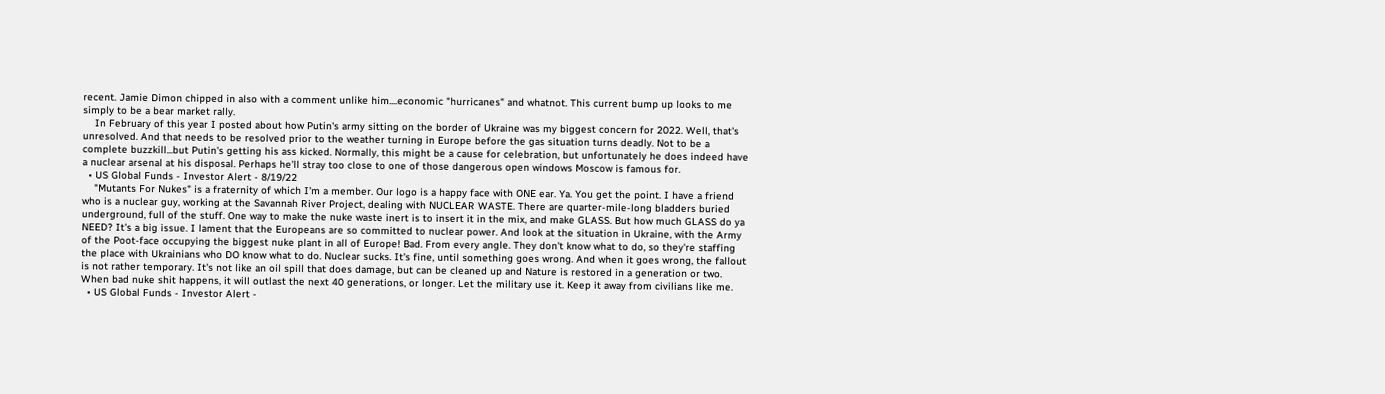recent. Jamie Dimon chipped in also with a comment unlike him....economic "hurricanes" and whatnot. This current bump up looks to me simply to be a bear market rally.
    In February of this year I posted about how Putin's army sitting on the border of Ukraine was my biggest concern for 2022. Well, that's unresolved. And that needs to be resolved prior to the weather turning in Europe before the gas situation turns deadly. Not to be a complete buzzkill...but Putin's getting his ass kicked. Normally, this might be a cause for celebration, but unfortunately he does indeed have a nuclear arsenal at his disposal. Perhaps he'll stray too close to one of those dangerous open windows Moscow is famous for.
  • US Global Funds - Investor Alert - 8/19/22
    "Mutants For Nukes" is a fraternity of which I'm a member. Our logo is a happy face with ONE ear. Ya. You get the point. I have a friend who is a nuclear guy, working at the Savannah River Project, dealing with NUCLEAR WASTE. There are quarter-mile-long bladders buried underground, full of the stuff. One way to make the nuke waste inert is to insert it in the mix, and make GLASS. But how much GLASS do ya NEED? It's a big issue. I lament that the Europeans are so committed to nuclear power. And look at the situation in Ukraine, with the Army of the Poot-face occupying the biggest nuke plant in all of Europe! Bad. From every angle. They don't know what to do, so they're staffing the place with Ukrainians who DO know what to do. Nuclear sucks. It's fine, until something goes wrong. And when it goes wrong, the fallout is not rather temporary. It's not like an oil spill that does damage, but can be cleaned up and Nature is restored in a generation or two. When bad nuke shit happens, it will outlast the next 40 generations, or longer. Let the military use it. Keep it away from civilians like me.
  • US Global Funds - Investor Alert -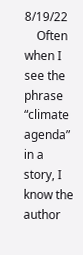8/19/22
    Often when I see the phrase “climate agenda” in a story, I know the author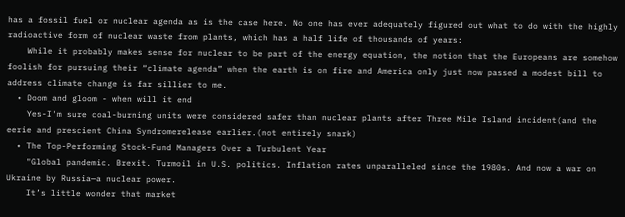has a fossil fuel or nuclear agenda as is the case here. No one has ever adequately figured out what to do with the highly radioactive form of nuclear waste from plants, which has a half life of thousands of years:
    While it probably makes sense for nuclear to be part of the energy equation, the notion that the Europeans are somehow foolish for pursuing their “climate agenda” when the earth is on fire and America only just now passed a modest bill to address climate change is far sillier to me.
  • Doom and gloom - when will it end
    Yes-I'm sure coal-burning units were considered safer than nuclear plants after Three Mile Island incident(and the eerie and prescient China Syndromerelease earlier.(not entirely snark)
  • The Top-Performing Stock-Fund Managers Over a Turbulent Year
    "Global pandemic. Brexit. Turmoil in U.S. politics. Inflation rates unparalleled since the 1980s. And now a war on Ukraine by Russia—a nuclear power.
    It’s little wonder that market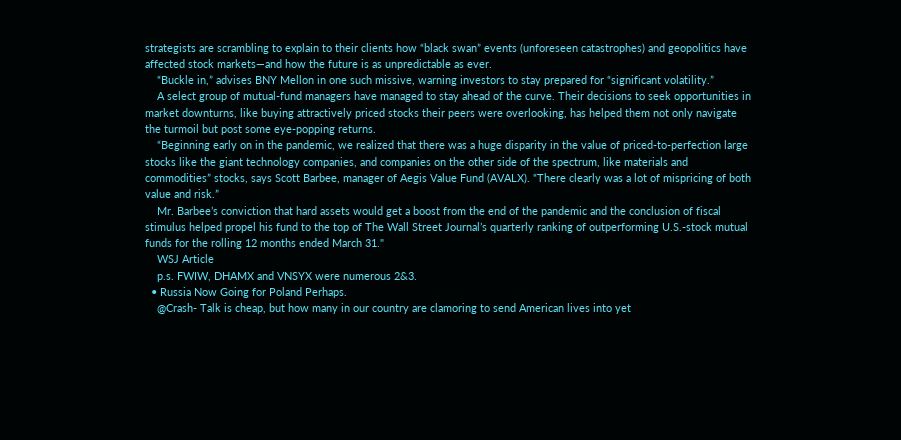strategists are scrambling to explain to their clients how “black swan” events (unforeseen catastrophes) and geopolitics have affected stock markets—and how the future is as unpredictable as ever.
    “Buckle in,” advises BNY Mellon in one such missive, warning investors to stay prepared for “significant volatility.”
    A select group of mutual-fund managers have managed to stay ahead of the curve. Their decisions to seek opportunities in market downturns, like buying attractively priced stocks their peers were overlooking, has helped them not only navigate the turmoil but post some eye-popping returns.
    “Beginning early on in the pandemic, we realized that there was a huge disparity in the value of priced-to-perfection large stocks like the giant technology companies, and companies on the other side of the spectrum, like materials and commodities” stocks, says Scott Barbee, manager of Aegis Value Fund (AVALX). “There clearly was a lot of mispricing of both value and risk.”
    Mr. Barbee’s conviction that hard assets would get a boost from the end of the pandemic and the conclusion of fiscal stimulus helped propel his fund to the top of The Wall Street Journal’s quarterly ranking of outperforming U.S.-stock mutual funds for the rolling 12 months ended March 31."
    WSJ Article
    p.s. FWIW, DHAMX and VNSYX were numerous 2&3.
  • Russia Now Going for Poland Perhaps.
    @Crash- Talk is cheap, but how many in our country are clamoring to send American lives into yet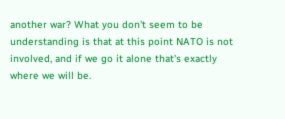another war? What you don't seem to be understanding is that at this point NATO is not involved, and if we go it alone that's exactly where we will be.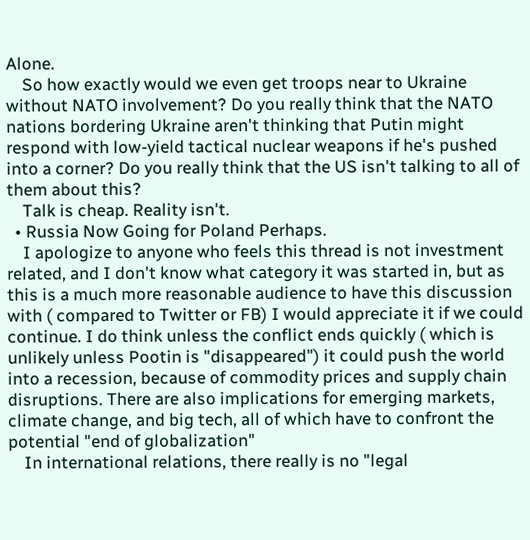Alone.
    So how exactly would we even get troops near to Ukraine without NATO involvement? Do you really think that the NATO nations bordering Ukraine aren't thinking that Putin might respond with low-yield tactical nuclear weapons if he's pushed into a corner? Do you really think that the US isn't talking to all of them about this?
    Talk is cheap. Reality isn't.
  • Russia Now Going for Poland Perhaps.
    I apologize to anyone who feels this thread is not investment related, and I don't know what category it was started in, but as this is a much more reasonable audience to have this discussion with ( compared to Twitter or FB) I would appreciate it if we could continue. I do think unless the conflict ends quickly ( which is unlikely unless Pootin is "disappeared") it could push the world into a recession, because of commodity prices and supply chain disruptions. There are also implications for emerging markets, climate change, and big tech, all of which have to confront the potential "end of globalization"
    In international relations, there really is no "legal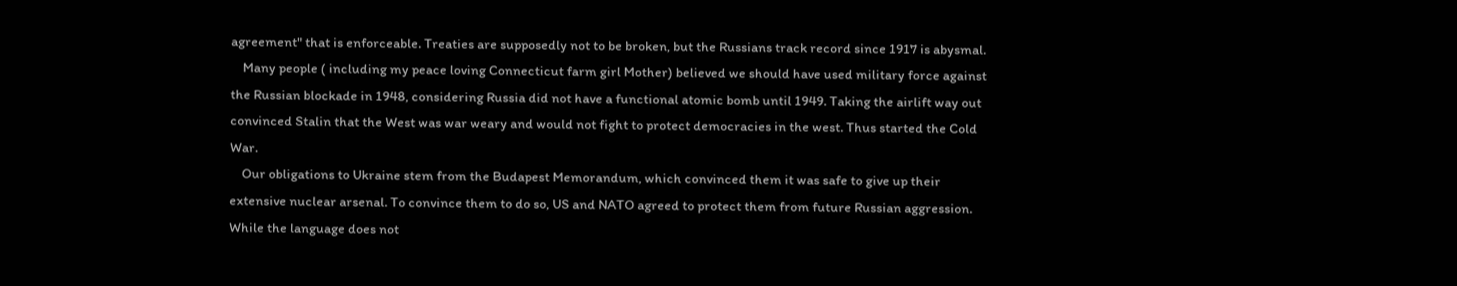agreement" that is enforceable. Treaties are supposedly not to be broken, but the Russians track record since 1917 is abysmal.
    Many people ( including my peace loving Connecticut farm girl Mother) believed we should have used military force against the Russian blockade in 1948, considering Russia did not have a functional atomic bomb until 1949. Taking the airlift way out convinced Stalin that the West was war weary and would not fight to protect democracies in the west. Thus started the Cold War.
    Our obligations to Ukraine stem from the Budapest Memorandum, which convinced them it was safe to give up their extensive nuclear arsenal. To convince them to do so, US and NATO agreed to protect them from future Russian aggression. While the language does not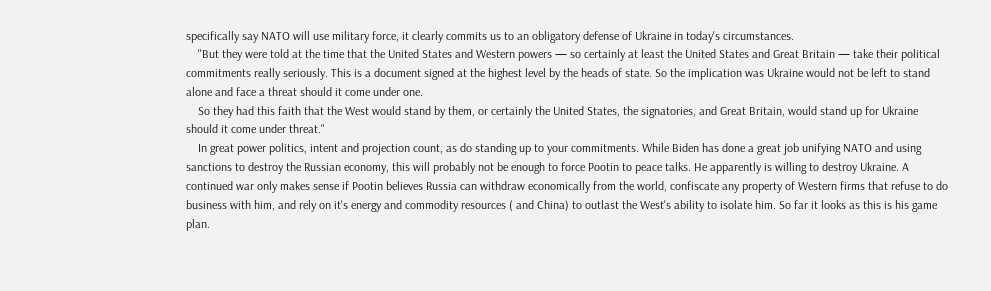specifically say NATO will use military force, it clearly commits us to an obligatory defense of Ukraine in today's circumstances.
    "But they were told at the time that the United States and Western powers — so certainly at least the United States and Great Britain — take their political commitments really seriously. This is a document signed at the highest level by the heads of state. So the implication was Ukraine would not be left to stand alone and face a threat should it come under one.
    So they had this faith that the West would stand by them, or certainly the United States, the signatories, and Great Britain, would stand up for Ukraine should it come under threat."
    In great power politics, intent and projection count, as do standing up to your commitments. While Biden has done a great job unifying NATO and using sanctions to destroy the Russian economy, this will probably not be enough to force Pootin to peace talks. He apparently is willing to destroy Ukraine. A continued war only makes sense if Pootin believes Russia can withdraw economically from the world, confiscate any property of Western firms that refuse to do business with him, and rely on it's energy and commodity resources ( and China) to outlast the West's ability to isolate him. So far it looks as this is his game plan.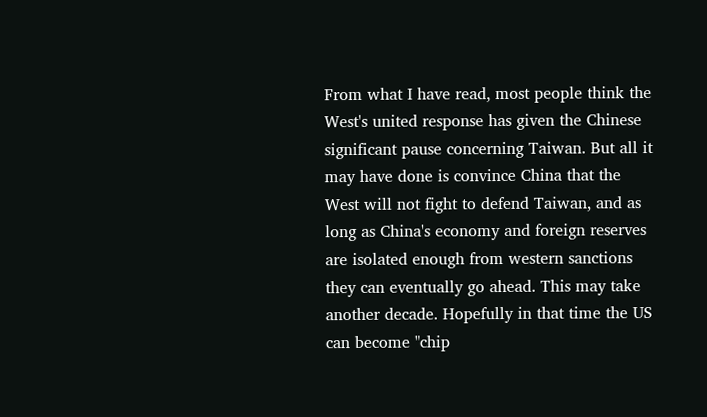From what I have read, most people think the West's united response has given the Chinese significant pause concerning Taiwan. But all it may have done is convince China that the West will not fight to defend Taiwan, and as long as China's economy and foreign reserves are isolated enough from western sanctions they can eventually go ahead. This may take another decade. Hopefully in that time the US can become "chip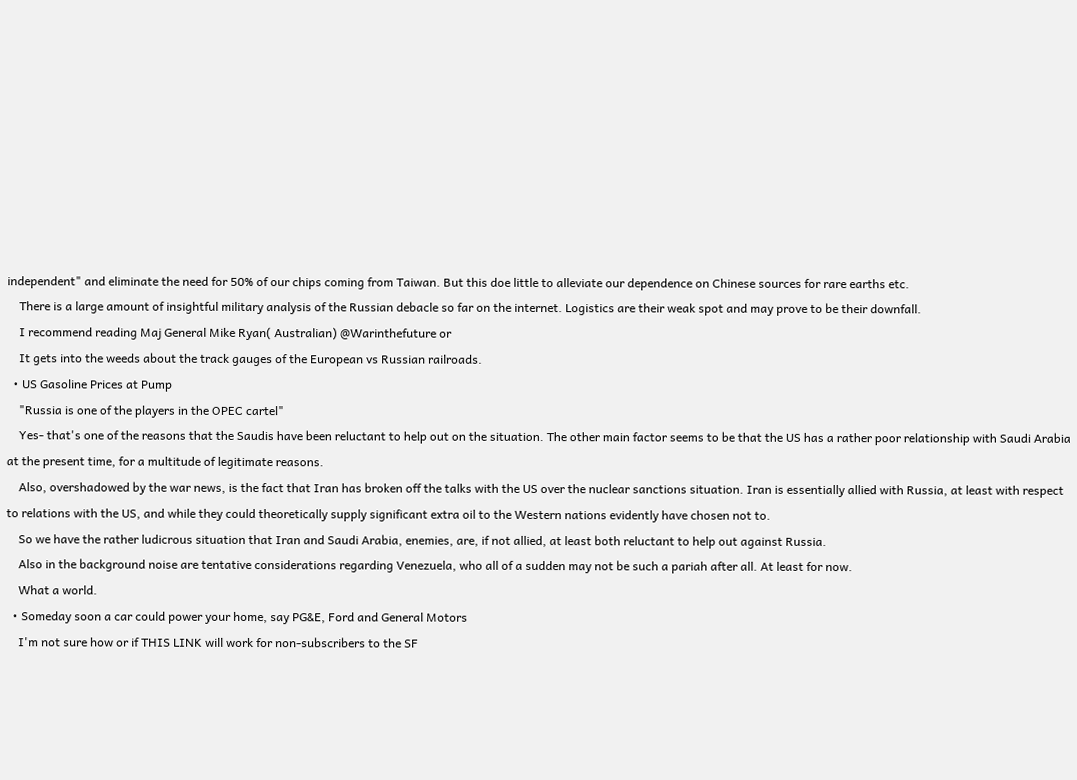independent" and eliminate the need for 50% of our chips coming from Taiwan. But this doe little to alleviate our dependence on Chinese sources for rare earths etc.
    There is a large amount of insightful military analysis of the Russian debacle so far on the internet. Logistics are their weak spot and may prove to be their downfall.
    I recommend reading Maj General Mike Ryan( Australian) @Warinthefuture or
    It gets into the weeds about the track gauges of the European vs Russian railroads.
  • US Gasoline Prices at Pump
    "Russia is one of the players in the OPEC cartel"
    Yes- that's one of the reasons that the Saudis have been reluctant to help out on the situation. The other main factor seems to be that the US has a rather poor relationship with Saudi Arabia at the present time, for a multitude of legitimate reasons.
    Also, overshadowed by the war news, is the fact that Iran has broken off the talks with the US over the nuclear sanctions situation. Iran is essentially allied with Russia, at least with respect to relations with the US, and while they could theoretically supply significant extra oil to the Western nations evidently have chosen not to.
    So we have the rather ludicrous situation that Iran and Saudi Arabia, enemies, are, if not allied, at least both reluctant to help out against Russia.
    Also in the background noise are tentative considerations regarding Venezuela, who all of a sudden may not be such a pariah after all. At least for now.
    What a world.
  • Someday soon a car could power your home, say PG&E, Ford and General Motors
    I'm not sure how or if THIS LINK will work for non-subscribers to the SF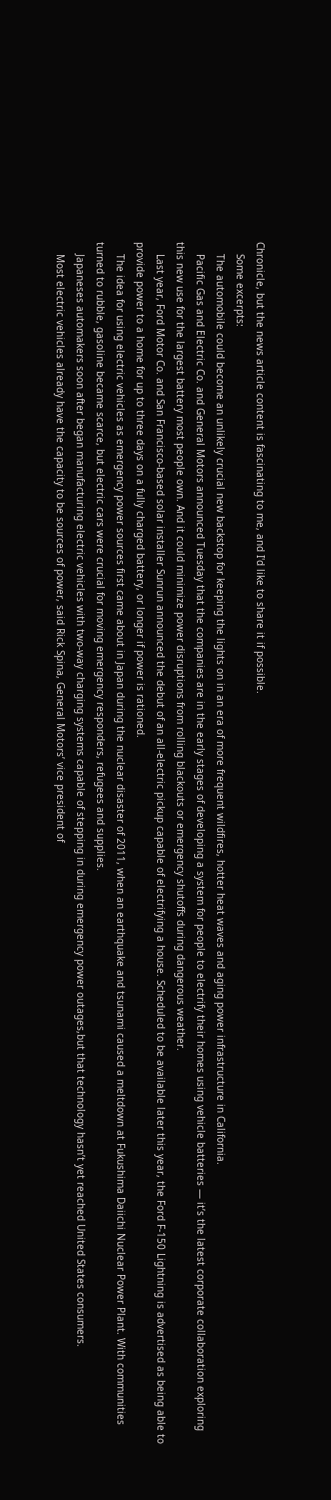Chronicle, but the news article content is fascinating to me, and I'd like to share it if possible.
    Some excerpts:
    The automobile could become an unlikely crucial new backstop for keeping the lights on in an era of more frequent wildfires, hotter heat waves and aging power infrastructure in California.
    Pacific Gas and Electric Co. and General Motors announced Tuesday that the companies are in the early stages of developing a system for people to electrify their homes using vehicle batteries — it’s the latest corporate collaboration exploring this new use for the largest battery most people own. And it could minimize power disruptions from rolling blackouts or emergency shutoffs during dangerous weather.
    Last year, Ford Motor Co. and San Francisco-based solar installer Sunrun announced the debut of an all-electric pickup capable of electrifying a house. Scheduled to be available later this year, the Ford F-150 Lightning is advertised as being able to provide power to a home for up to three days on a fully charged battery, or longer if power is rationed.
    The idea for using electric vehicles as emergency power sources first came about in Japan during the nuclear disaster of 2011, when an earthquake and tsunami caused a meltdown at Fukushima Daiichi Nuclear Power Plant. With communities turned to rubble, gasoline became scarce, but electric cars were crucial for moving emergency responders, refugees and supplies.
    Japaneses automakers soon after began manufacturing electric vehicles with two-way charging systems capable of stepping in during emergency power outages,but that technology hasn’t yet reached United States consumers.
    Most electric vehicles already have the capacity to be sources of power, said Rick Spina, General Motors’ vice president of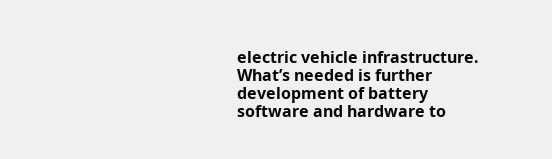electric vehicle infrastructure. What’s needed is further development of battery software and hardware to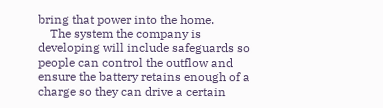bring that power into the home.
    The system the company is developing will include safeguards so people can control the outflow and ensure the battery retains enough of a charge so they can drive a certain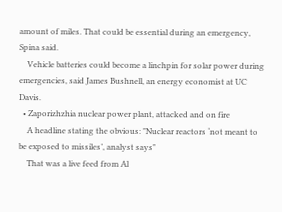amount of miles. That could be essential during an emergency, Spina said.
    Vehicle batteries could become a linchpin for solar power during emergencies, said James Bushnell, an energy economist at UC Davis.
  • Zaporizhzhia nuclear power plant, attacked and on fire
    A headline stating the obvious: "Nuclear reactors ‘not meant to be exposed to missiles’, analyst says"
    That was a live feed from Al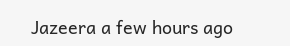Jazeera a few hours ago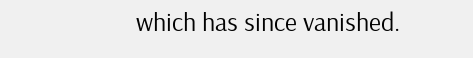which has since vanished.